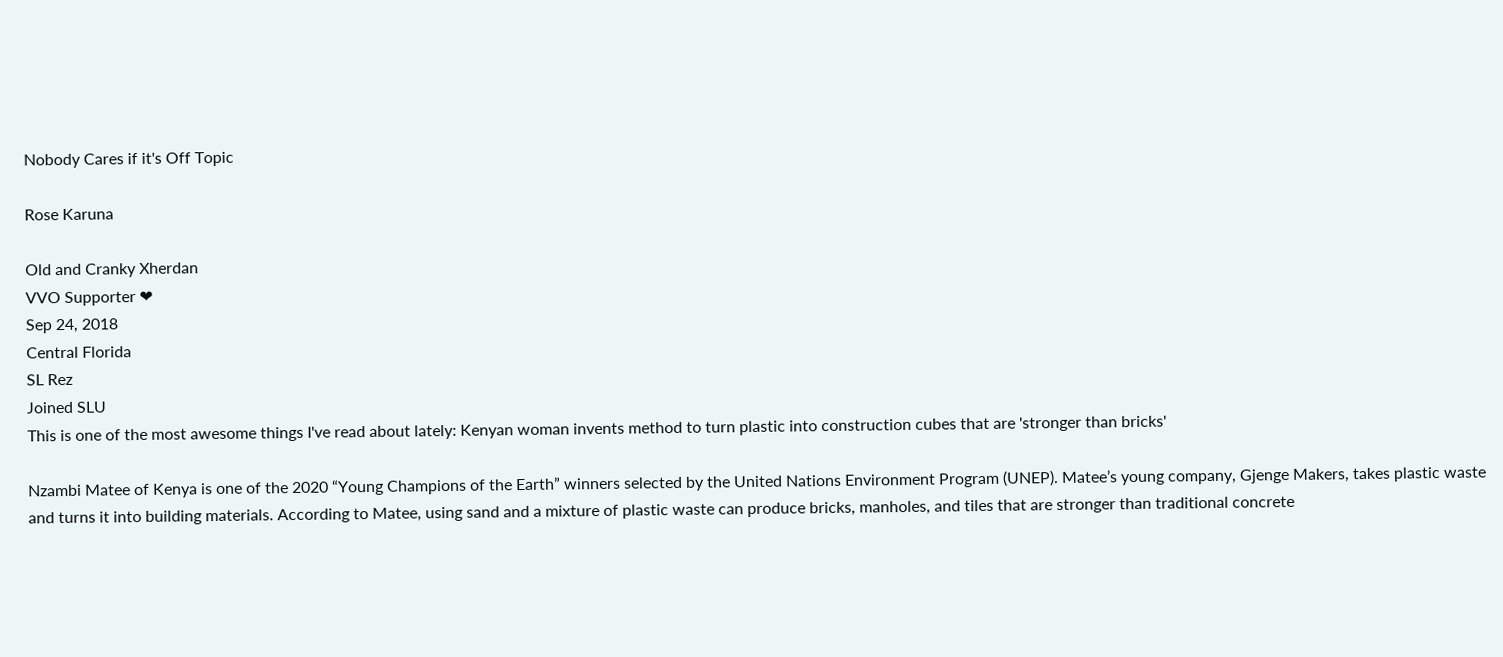Nobody Cares if it's Off Topic

Rose Karuna

Old and Cranky Xherdan
VVO Supporter ❤
Sep 24, 2018
Central Florida
SL Rez
Joined SLU
This is one of the most awesome things I've read about lately: Kenyan woman invents method to turn plastic into construction cubes that are 'stronger than bricks'

Nzambi Matee of Kenya is one of the 2020 “Young Champions of the Earth” winners selected by the United Nations Environment Program (UNEP). Matee’s young company, Gjenge Makers, takes plastic waste and turns it into building materials. According to Matee, using sand and a mixture of plastic waste can produce bricks, manholes, and tiles that are stronger than traditional concrete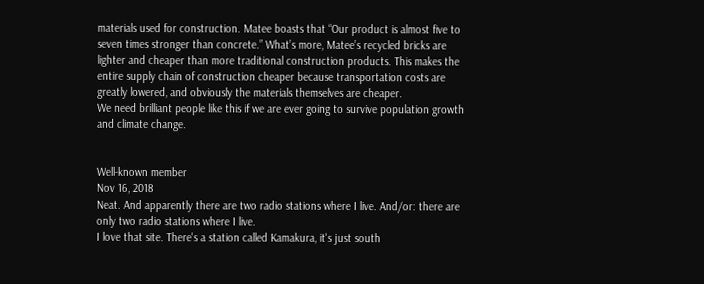materials used for construction. Matee boasts that “Our product is almost five to seven times stronger than concrete.” What’s more, Matee’s recycled bricks are lighter and cheaper than more traditional construction products. This makes the entire supply chain of construction cheaper because transportation costs are greatly lowered, and obviously the materials themselves are cheaper.
We need brilliant people like this if we are ever going to survive population growth and climate change.


Well-known member
Nov 16, 2018
Neat. And apparently there are two radio stations where I live. And/or: there are only two radio stations where I live.
I love that site. There's a station called Kamakura, it's just south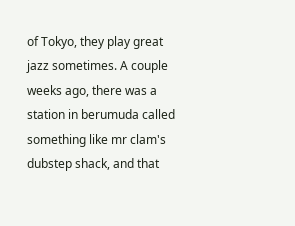of Tokyo, they play great jazz sometimes. A couple weeks ago, there was a station in berumuda called something like mr clam's dubstep shack, and that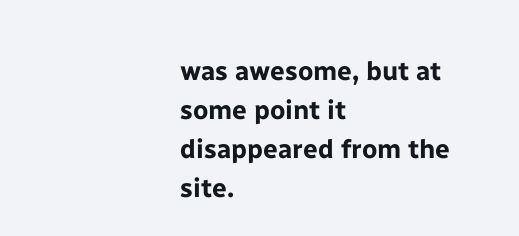was awesome, but at some point it disappeared from the site.